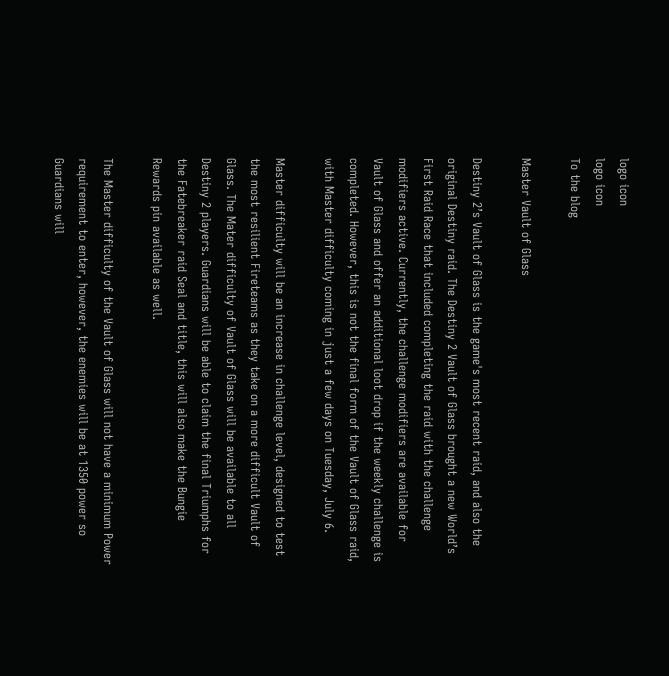logo icon
logo icon
To the blog

Master Vault of Glass

Destiny 2’s Vault of Glass is the game's most recent raid, and also the original Destiny raid. The Destiny 2 Vault of Glass brought a new World’s First Raid Race that included completing the raid with the challenge modifiers active. Currently, the challenge modifiers are available for Vault of Glass and offer an additional loot drop if the weekly challenge is completed. However, this is not the final form of the Vault of Glass raid, with Master difficulty coming in just a few days on Tuesday, July 6.

Master difficulty will be an increase in challenge level, designed to test the most resilient Fireteams as they take on a more difficult Vault of Glass. The Mater difficulty of Vault of Glass will be available to all Destiny 2 players. Guardians will be able to claim the final Triumphs for the Fatebreaker raid Seal and title, this will also make the Bungie Rewards pin available as well.

The Master difficulty of the Vault of Glass will not have a minimum Power requirement to enter, however, the enemies will be at 1350 power so Guardians will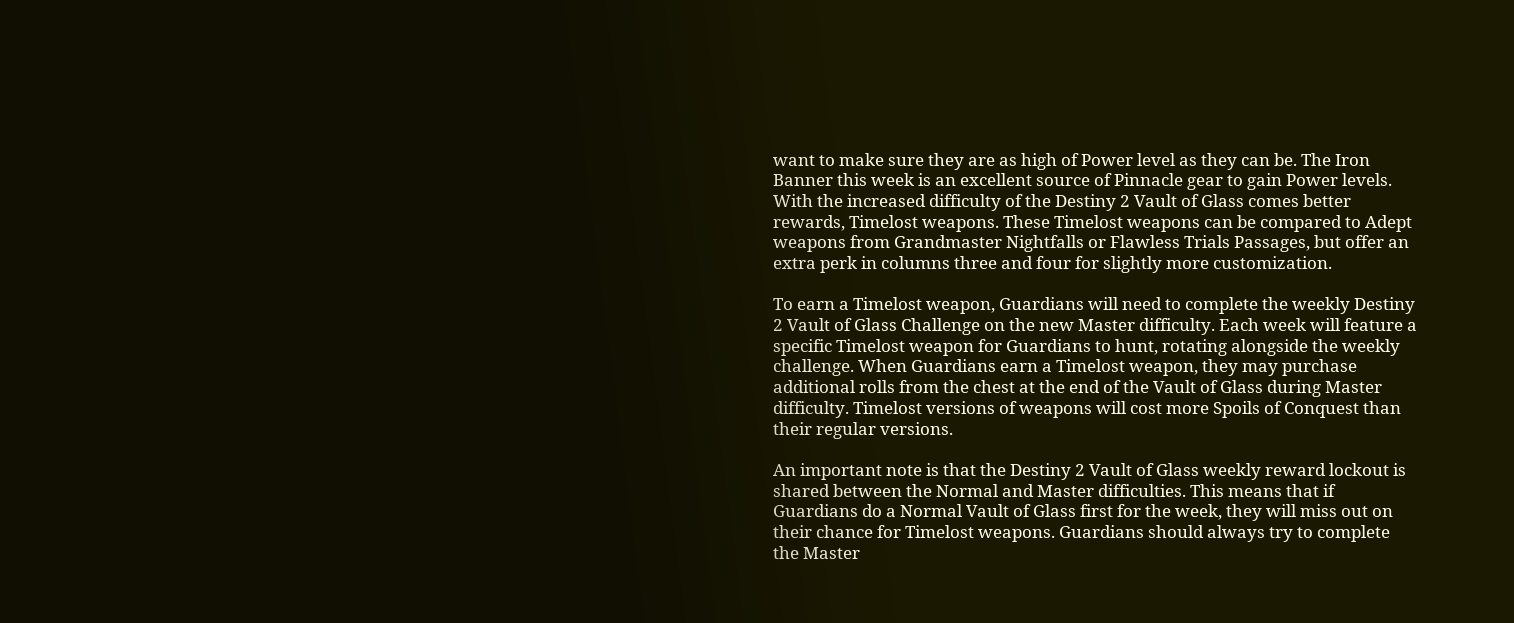want to make sure they are as high of Power level as they can be. The Iron Banner this week is an excellent source of Pinnacle gear to gain Power levels. With the increased difficulty of the Destiny 2 Vault of Glass comes better rewards, Timelost weapons. These Timelost weapons can be compared to Adept weapons from Grandmaster Nightfalls or Flawless Trials Passages, but offer an extra perk in columns three and four for slightly more customization.

To earn a Timelost weapon, Guardians will need to complete the weekly Destiny 2 Vault of Glass Challenge on the new Master difficulty. Each week will feature a specific Timelost weapon for Guardians to hunt, rotating alongside the weekly challenge. When Guardians earn a Timelost weapon, they may purchase additional rolls from the chest at the end of the Vault of Glass during Master difficulty. Timelost versions of weapons will cost more Spoils of Conquest than their regular versions.

An important note is that the Destiny 2 Vault of Glass weekly reward lockout is shared between the Normal and Master difficulties. This means that if Guardians do a Normal Vault of Glass first for the week, they will miss out on their chance for Timelost weapons. Guardians should always try to complete the Master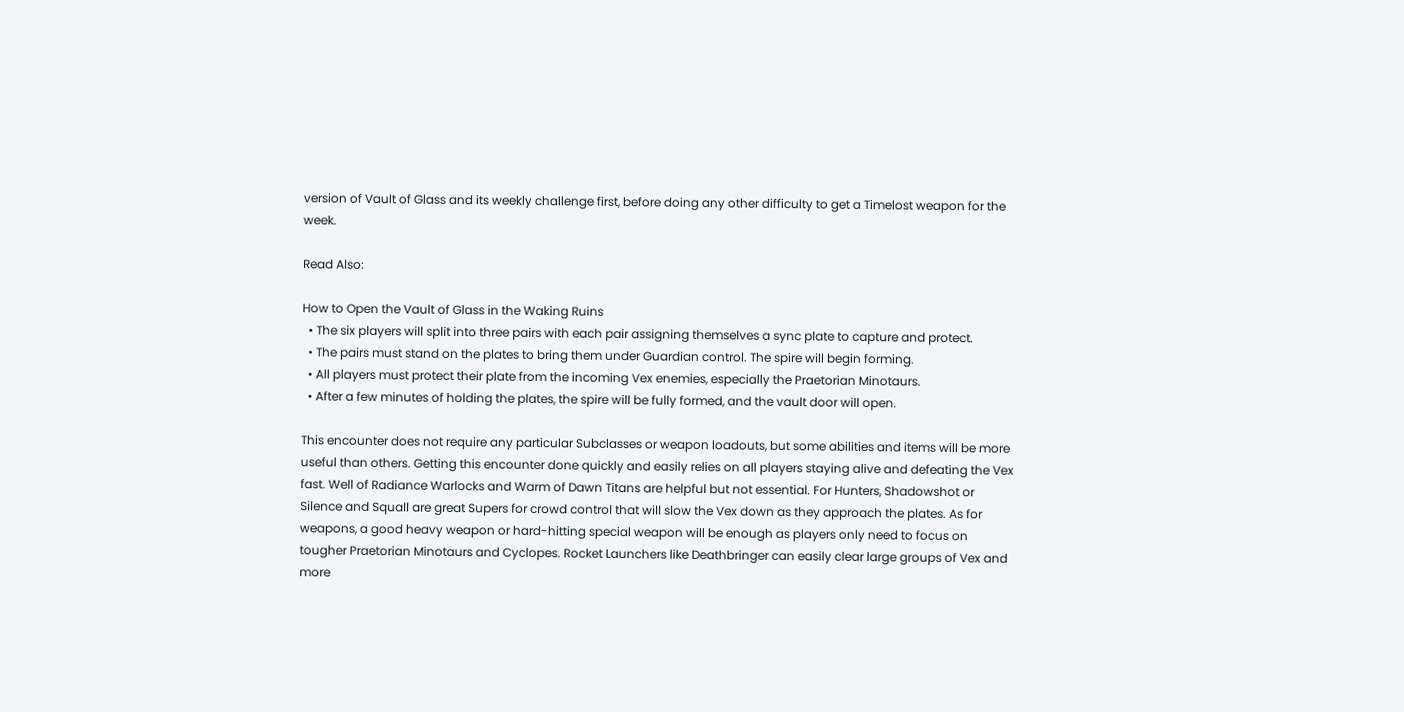version of Vault of Glass and its weekly challenge first, before doing any other difficulty to get a Timelost weapon for the week.

Read Also:

How to Open the Vault of Glass in the Waking Ruins
  • The six players will split into three pairs with each pair assigning themselves a sync plate to capture and protect.
  • The pairs must stand on the plates to bring them under Guardian control. The spire will begin forming.
  • All players must protect their plate from the incoming Vex enemies, especially the Praetorian Minotaurs.
  • After a few minutes of holding the plates, the spire will be fully formed, and the vault door will open.

This encounter does not require any particular Subclasses or weapon loadouts, but some abilities and items will be more useful than others. Getting this encounter done quickly and easily relies on all players staying alive and defeating the Vex fast. Well of Radiance Warlocks and Warm of Dawn Titans are helpful but not essential. For Hunters, Shadowshot or Silence and Squall are great Supers for crowd control that will slow the Vex down as they approach the plates. As for weapons, a good heavy weapon or hard-hitting special weapon will be enough as players only need to focus on tougher Praetorian Minotaurs and Cyclopes. Rocket Launchers like Deathbringer can easily clear large groups of Vex and more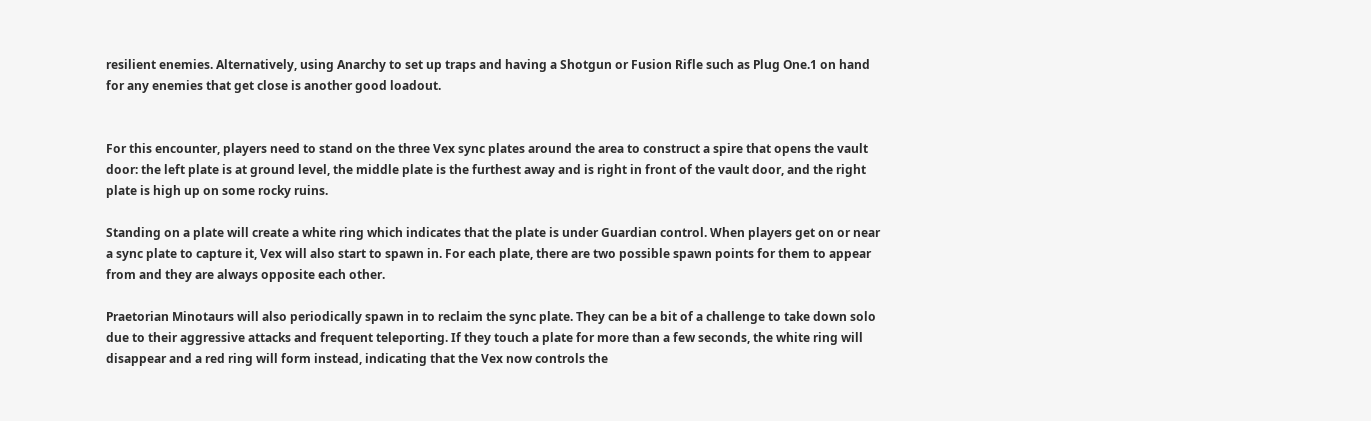resilient enemies. Alternatively, using Anarchy to set up traps and having a Shotgun or Fusion Rifle such as Plug One.1 on hand for any enemies that get close is another good loadout.


For this encounter, players need to stand on the three Vex sync plates around the area to construct a spire that opens the vault door: the left plate is at ground level, the middle plate is the furthest away and is right in front of the vault door, and the right plate is high up on some rocky ruins.

Standing on a plate will create a white ring which indicates that the plate is under Guardian control. When players get on or near a sync plate to capture it, Vex will also start to spawn in. For each plate, there are two possible spawn points for them to appear from and they are always opposite each other.

Praetorian Minotaurs will also periodically spawn in to reclaim the sync plate. They can be a bit of a challenge to take down solo due to their aggressive attacks and frequent teleporting. If they touch a plate for more than a few seconds, the white ring will disappear and a red ring will form instead, indicating that the Vex now controls the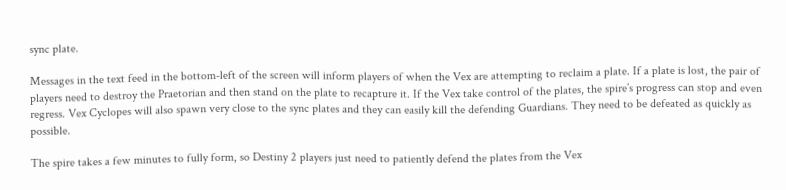sync plate.

Messages in the text feed in the bottom-left of the screen will inform players of when the Vex are attempting to reclaim a plate. If a plate is lost, the pair of players need to destroy the Praetorian and then stand on the plate to recapture it. If the Vex take control of the plates, the spire’s progress can stop and even regress. Vex Cyclopes will also spawn very close to the sync plates and they can easily kill the defending Guardians. They need to be defeated as quickly as possible.

The spire takes a few minutes to fully form, so Destiny 2 players just need to patiently defend the plates from the Vex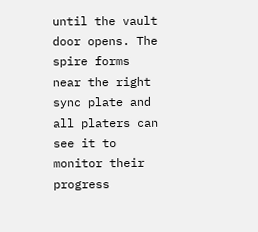until the vault door opens. The spire forms near the right sync plate and all platers can see it to monitor their progress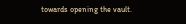towards opening the vault.